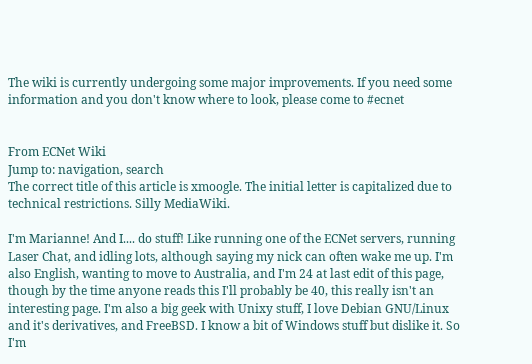The wiki is currently undergoing some major improvements. If you need some information and you don't know where to look, please come to #ecnet


From ECNet Wiki
Jump to: navigation, search
The correct title of this article is xmoogle. The initial letter is capitalized due to technical restrictions. Silly MediaWiki.

I'm Marianne! And I.... do stuff! Like running one of the ECNet servers, running Laser Chat, and idling lots, although saying my nick can often wake me up. I'm also English, wanting to move to Australia, and I'm 24 at last edit of this page, though by the time anyone reads this I'll probably be 40, this really isn't an interesting page. I'm also a big geek with Unixy stuff, I love Debian GNU/Linux and it's derivatives, and FreeBSD. I know a bit of Windows stuff but dislike it. So I'm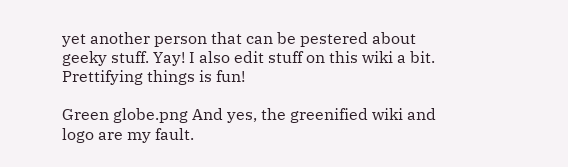yet another person that can be pestered about geeky stuff. Yay! I also edit stuff on this wiki a bit. Prettifying things is fun!

Green globe.png And yes, the greenified wiki and logo are my fault.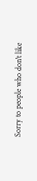Sorry to people who don't like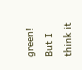green! But I think it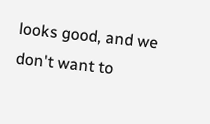looks good, and we don't want to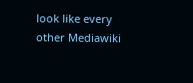look like every other Mediawiki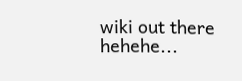wiki out there hehehe...